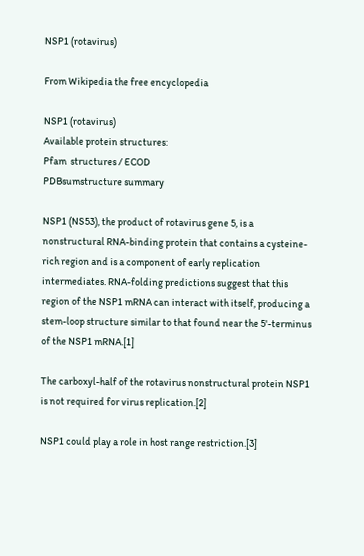NSP1 (rotavirus)

From Wikipedia the free encyclopedia

NSP1 (rotavirus)
Available protein structures:
Pfam  structures / ECOD
PDBsumstructure summary

NSP1 (NS53), the product of rotavirus gene 5, is a nonstructural RNA-binding protein that contains a cysteine-rich region and is a component of early replication intermediates. RNA-folding predictions suggest that this region of the NSP1 mRNA can interact with itself, producing a stem-loop structure similar to that found near the 5'-terminus of the NSP1 mRNA.[1]

The carboxyl-half of the rotavirus nonstructural protein NSP1 is not required for virus replication.[2]

NSP1 could play a role in host range restriction.[3]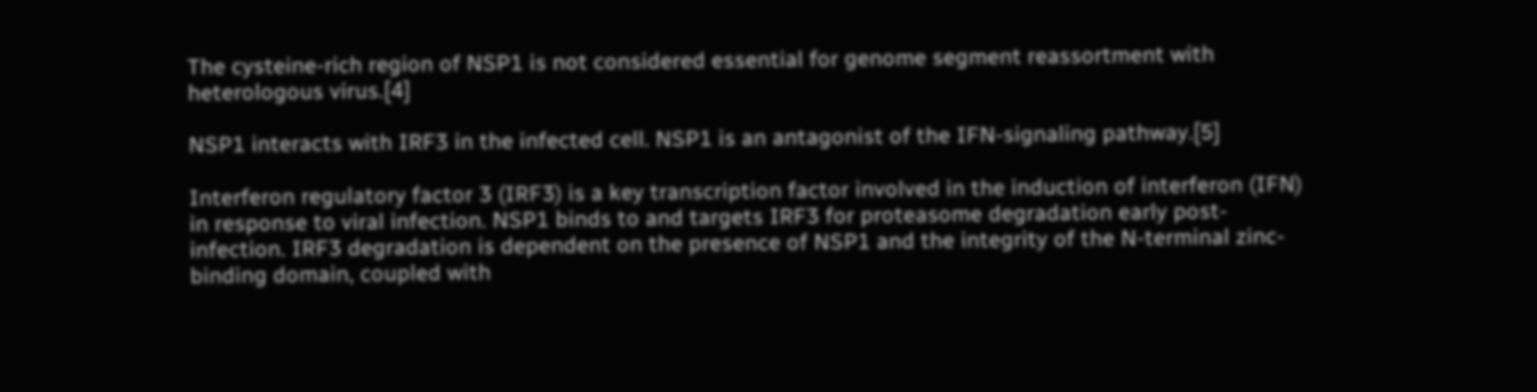The cysteine-rich region of NSP1 is not considered essential for genome segment reassortment with heterologous virus.[4]

NSP1 interacts with IRF3 in the infected cell. NSP1 is an antagonist of the IFN-signaling pathway.[5]

Interferon regulatory factor 3 (IRF3) is a key transcription factor involved in the induction of interferon (IFN) in response to viral infection. NSP1 binds to and targets IRF3 for proteasome degradation early post-infection. IRF3 degradation is dependent on the presence of NSP1 and the integrity of the N-terminal zinc-binding domain, coupled with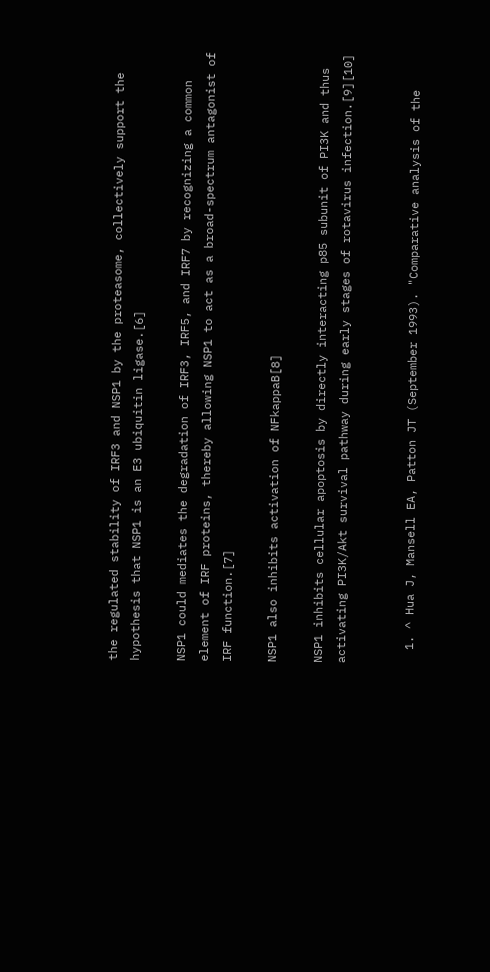the regulated stability of IRF3 and NSP1 by the proteasome, collectively support the hypothesis that NSP1 is an E3 ubiquitin ligase.[6]

NSP1 could mediates the degradation of IRF3, IRF5, and IRF7 by recognizing a common element of IRF proteins, thereby allowing NSP1 to act as a broad-spectrum antagonist of IRF function.[7]

NSP1 also inhibits activation of NFkappaB[8]

NSP1 inhibits cellular apoptosis by directly interacting p85 subunit of PI3K and thus activating PI3K/Akt survival pathway during early stages of rotavirus infection.[9][10]


  1. ^ Hua J, Mansell EA, Patton JT (September 1993). "Comparative analysis of the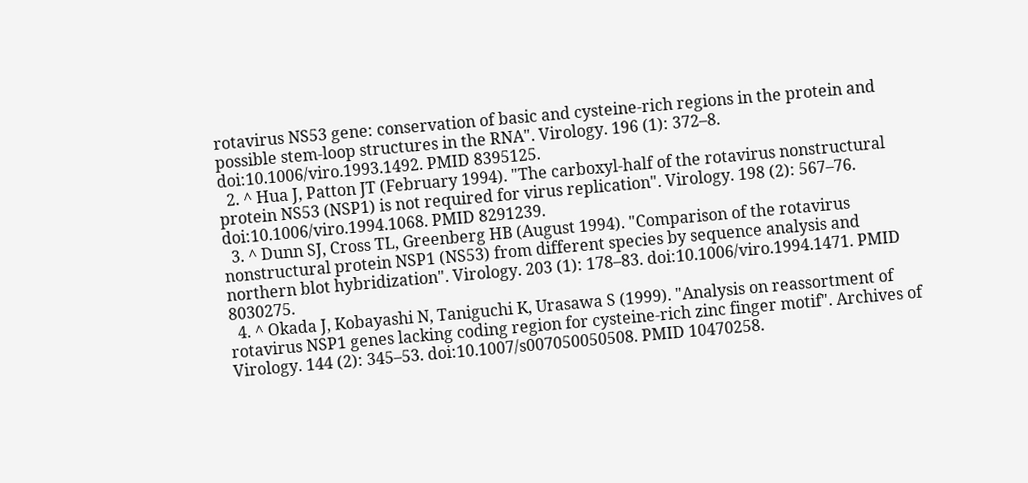rotavirus NS53 gene: conservation of basic and cysteine-rich regions in the protein and possible stem-loop structures in the RNA". Virology. 196 (1): 372–8. doi:10.1006/viro.1993.1492. PMID 8395125.
  2. ^ Hua J, Patton JT (February 1994). "The carboxyl-half of the rotavirus nonstructural protein NS53 (NSP1) is not required for virus replication". Virology. 198 (2): 567–76. doi:10.1006/viro.1994.1068. PMID 8291239.
  3. ^ Dunn SJ, Cross TL, Greenberg HB (August 1994). "Comparison of the rotavirus nonstructural protein NSP1 (NS53) from different species by sequence analysis and northern blot hybridization". Virology. 203 (1): 178–83. doi:10.1006/viro.1994.1471. PMID 8030275.
  4. ^ Okada J, Kobayashi N, Taniguchi K, Urasawa S (1999). "Analysis on reassortment of rotavirus NSP1 genes lacking coding region for cysteine-rich zinc finger motif". Archives of Virology. 144 (2): 345–53. doi:10.1007/s007050050508. PMID 10470258.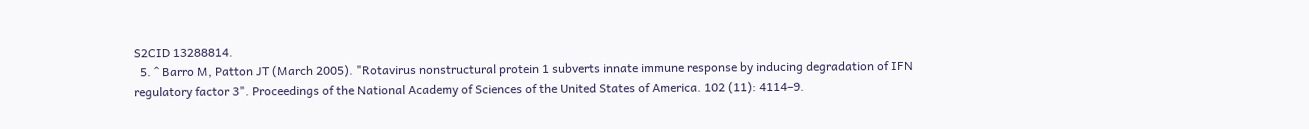S2CID 13288814.
  5. ^ Barro M, Patton JT (March 2005). "Rotavirus nonstructural protein 1 subverts innate immune response by inducing degradation of IFN regulatory factor 3". Proceedings of the National Academy of Sciences of the United States of America. 102 (11): 4114–9.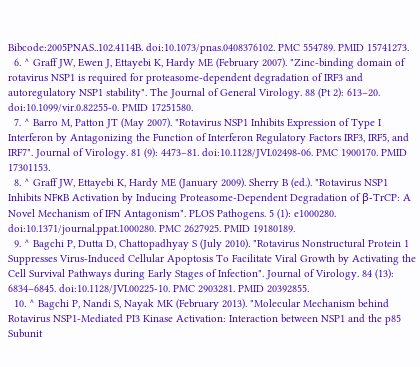Bibcode:2005PNAS..102.4114B. doi:10.1073/pnas.0408376102. PMC 554789. PMID 15741273.
  6. ^ Graff JW, Ewen J, Ettayebi K, Hardy ME (February 2007). "Zinc-binding domain of rotavirus NSP1 is required for proteasome-dependent degradation of IRF3 and autoregulatory NSP1 stability". The Journal of General Virology. 88 (Pt 2): 613–20. doi:10.1099/vir.0.82255-0. PMID 17251580.
  7. ^ Barro M, Patton JT (May 2007). "Rotavirus NSP1 Inhibits Expression of Type I Interferon by Antagonizing the Function of Interferon Regulatory Factors IRF3, IRF5, and IRF7". Journal of Virology. 81 (9): 4473–81. doi:10.1128/JVI.02498-06. PMC 1900170. PMID 17301153.
  8. ^ Graff JW, Ettayebi K, Hardy ME (January 2009). Sherry B (ed.). "Rotavirus NSP1 Inhibits NFκB Activation by Inducing Proteasome-Dependent Degradation of β-TrCP: A Novel Mechanism of IFN Antagonism". PLOS Pathogens. 5 (1): e1000280. doi:10.1371/journal.ppat.1000280. PMC 2627925. PMID 19180189.
  9. ^ Bagchi P, Dutta D, Chattopadhyay S (July 2010). "Rotavirus Nonstructural Protein 1 Suppresses Virus-Induced Cellular Apoptosis To Facilitate Viral Growth by Activating the Cell Survival Pathways during Early Stages of Infection". Journal of Virology. 84 (13): 6834–6845. doi:10.1128/JVI.00225-10. PMC 2903281. PMID 20392855.
  10. ^ Bagchi P, Nandi S, Nayak MK (February 2013). "Molecular Mechanism behind Rotavirus NSP1-Mediated PI3 Kinase Activation: Interaction between NSP1 and the p85 Subunit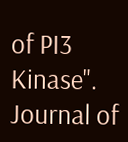of PI3 Kinase". Journal of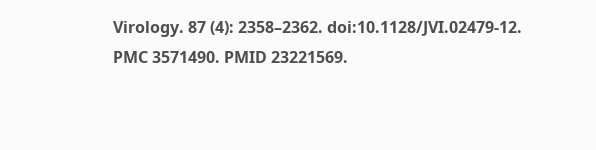Virology. 87 (4): 2358–2362. doi:10.1128/JVI.02479-12. PMC 3571490. PMID 23221569.